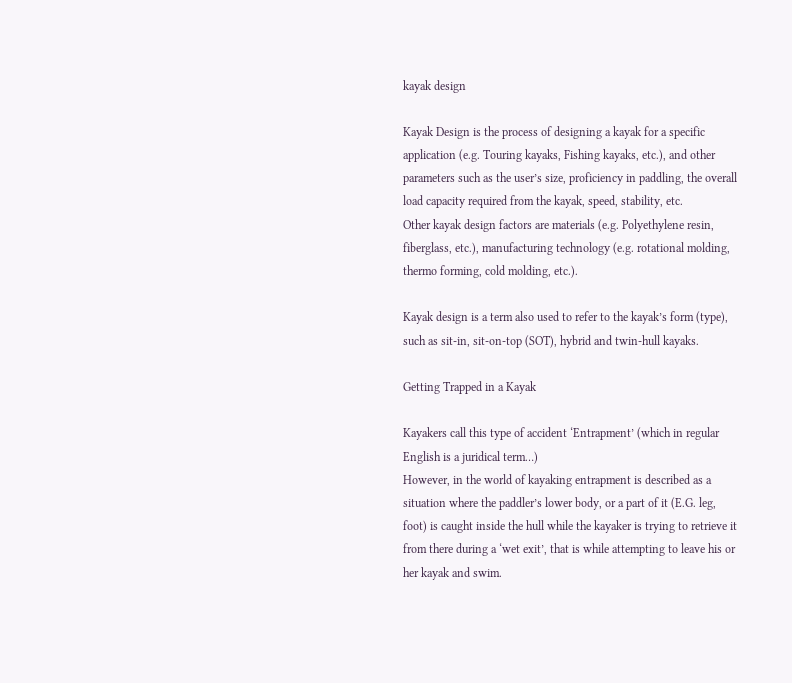kayak design

Kayak Design is the process of designing a kayak for a specific application (e.g. Touring kayaks, Fishing kayaks, etc.), and other parameters such as the user’s size, proficiency in paddling, the overall load capacity required from the kayak, speed, stability, etc.
Other kayak design factors are materials (e.g. Polyethylene resin, fiberglass, etc.), manufacturing technology (e.g. rotational molding, thermo forming, cold molding, etc.).

Kayak design is a term also used to refer to the kayak’s form (type), such as sit-in, sit-on-top (SOT), hybrid and twin-hull kayaks.

Getting Trapped in a Kayak

Kayakers call this type of accident ‘Entrapment’ (which in regular English is a juridical term…)
However, in the world of kayaking entrapment is described as a situation where the paddler’s lower body, or a part of it (E.G. leg, foot) is caught inside the hull while the kayaker is trying to retrieve it from there during a ‘wet exit’, that is while attempting to leave his or her kayak and swim.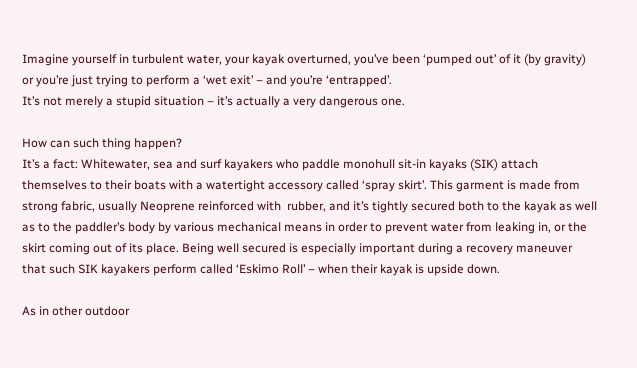Imagine yourself in turbulent water, your kayak overturned, you’ve been ‘pumped out’ of it (by gravity) or you’re just trying to perform a ‘wet exit’ – and you’re ‘entrapped’.
It’s not merely a stupid situation – it’s actually a very dangerous one.

How can such thing happen?
It’s a fact: Whitewater, sea and surf kayakers who paddle monohull sit-in kayaks (SIK) attach themselves to their boats with a watertight accessory called ‘spray skirt’. This garment is made from strong fabric, usually Neoprene reinforced with  rubber, and it’s tightly secured both to the kayak as well as to the paddler’s body by various mechanical means in order to prevent water from leaking in, or the skirt coming out of its place. Being well secured is especially important during a recovery maneuver that such SIK kayakers perform called ‘Eskimo Roll’ – when their kayak is upside down.

As in other outdoor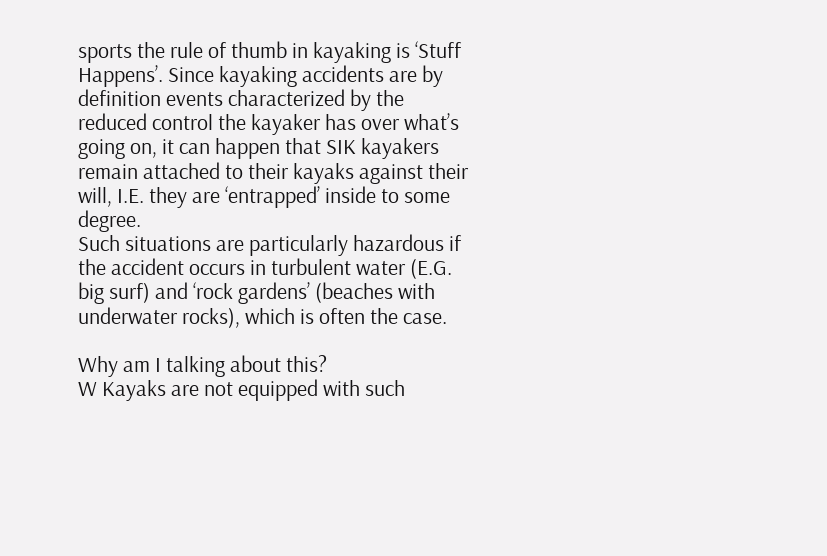sports the rule of thumb in kayaking is ‘Stuff Happens’. Since kayaking accidents are by definition events characterized by the reduced control the kayaker has over what’s going on, it can happen that SIK kayakers remain attached to their kayaks against their will, I.E. they are ‘entrapped’ inside to some degree.
Such situations are particularly hazardous if the accident occurs in turbulent water (E.G. big surf) and ‘rock gardens’ (beaches with underwater rocks), which is often the case.

Why am I talking about this?
W Kayaks are not equipped with such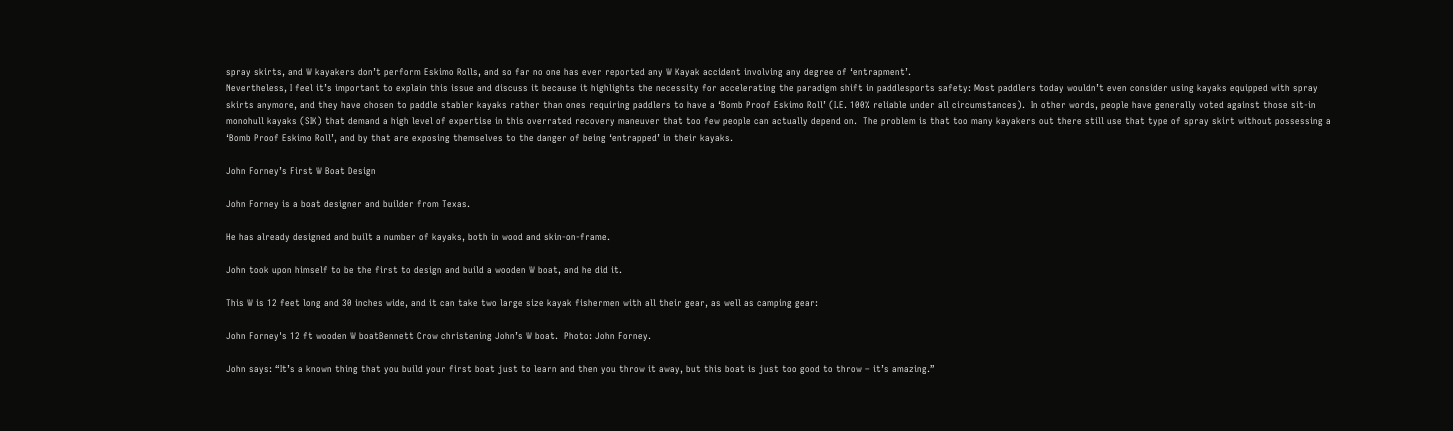spray skirts, and W kayakers don’t perform Eskimo Rolls, and so far no one has ever reported any W Kayak accident involving any degree of ‘entrapment’.
Nevertheless, I feel it’s important to explain this issue and discuss it because it highlights the necessity for accelerating the paradigm shift in paddlesports safety: Most paddlers today wouldn’t even consider using kayaks equipped with spray skirts anymore, and they have chosen to paddle stabler kayaks rather than ones requiring paddlers to have a ‘Bomb Proof Eskimo Roll’ (I.E. 100% reliable under all circumstances).  In other words, people have generally voted against those sit-in monohull kayaks (SIK) that demand a high level of expertise in this overrated recovery maneuver that too few people can actually depend on.  The problem is that too many kayakers out there still use that type of spray skirt without possessing a ‘Bomb Proof Eskimo Roll’, and by that are exposing themselves to the danger of being ‘entrapped’ in their kayaks.

John Forney’s First W Boat Design

John Forney is a boat designer and builder from Texas.

He has already designed and built a number of kayaks, both in wood and skin-on-frame.

John took upon himself to be the first to design and build a wooden W boat, and he did it.

This W is 12 feet long and 30 inches wide, and it can take two large size kayak fishermen with all their gear, as well as camping gear:

John Forney's 12 ft wooden W boatBennett Crow christening John’s W boat.  Photo: John Forney.

John says: “It’s a known thing that you build your first boat just to learn and then you throw it away, but this boat is just too good to throw – it’s amazing.”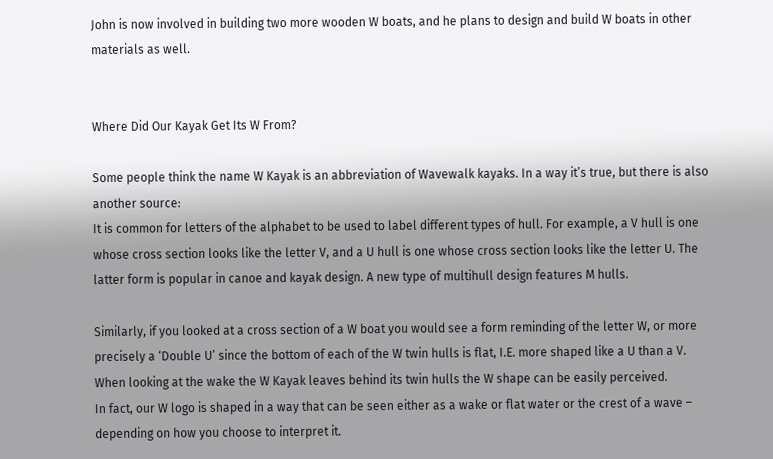John is now involved in building two more wooden W boats, and he plans to design and build W boats in other materials as well.


Where Did Our Kayak Get Its W From?

Some people think the name W Kayak is an abbreviation of Wavewalk kayaks. In a way it’s true, but there is also another source:
It is common for letters of the alphabet to be used to label different types of hull. For example, a V hull is one whose cross section looks like the letter V, and a U hull is one whose cross section looks like the letter U. The latter form is popular in canoe and kayak design. A new type of multihull design features M hulls.

Similarly, if you looked at a cross section of a W boat you would see a form reminding of the letter W, or more precisely a ‘Double U’ since the bottom of each of the W twin hulls is flat, I.E. more shaped like a U than a V.
When looking at the wake the W Kayak leaves behind its twin hulls the W shape can be easily perceived.
In fact, our W logo is shaped in a way that can be seen either as a wake or flat water or the crest of a wave – depending on how you choose to interpret it.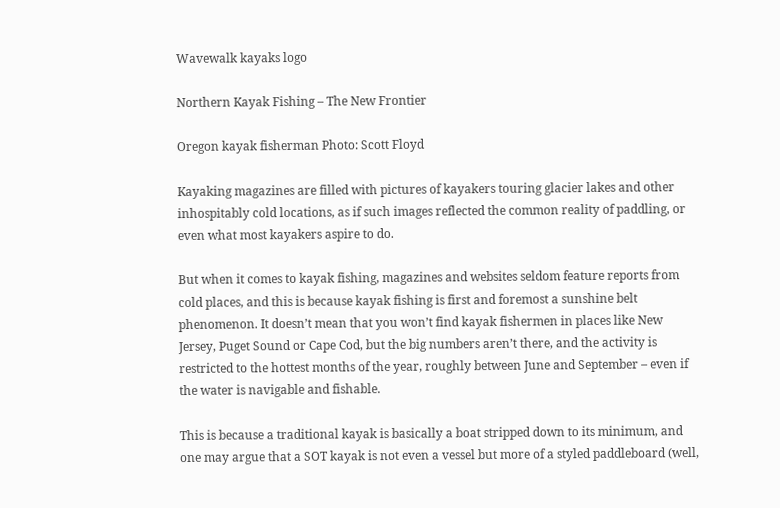Wavewalk kayaks logo

Northern Kayak Fishing – The New Frontier

Oregon kayak fisherman Photo: Scott Floyd

Kayaking magazines are filled with pictures of kayakers touring glacier lakes and other inhospitably cold locations, as if such images reflected the common reality of paddling, or even what most kayakers aspire to do.

But when it comes to kayak fishing, magazines and websites seldom feature reports from cold places, and this is because kayak fishing is first and foremost a sunshine belt phenomenon. It doesn’t mean that you won’t find kayak fishermen in places like New Jersey, Puget Sound or Cape Cod, but the big numbers aren’t there, and the activity is restricted to the hottest months of the year, roughly between June and September – even if the water is navigable and fishable.

This is because a traditional kayak is basically a boat stripped down to its minimum, and one may argue that a SOT kayak is not even a vessel but more of a styled paddleboard (well,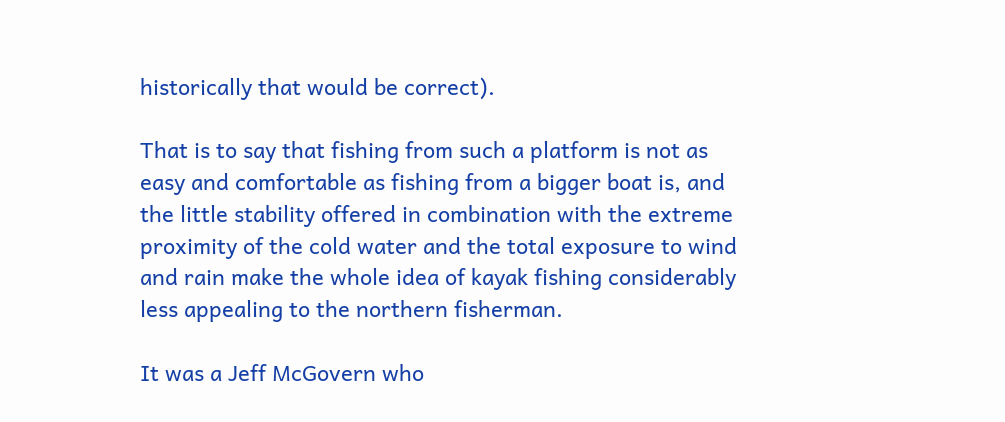historically that would be correct).

That is to say that fishing from such a platform is not as easy and comfortable as fishing from a bigger boat is, and the little stability offered in combination with the extreme proximity of the cold water and the total exposure to wind and rain make the whole idea of kayak fishing considerably less appealing to the northern fisherman.

It was a Jeff McGovern who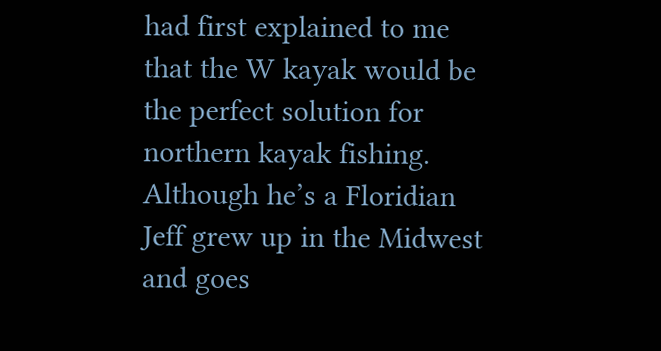had first explained to me that the W kayak would be the perfect solution for northern kayak fishing. Although he’s a Floridian Jeff grew up in the Midwest and goes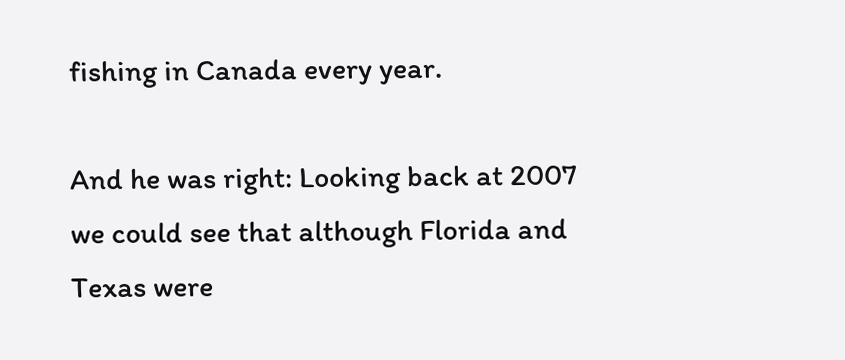fishing in Canada every year.

And he was right: Looking back at 2007 we could see that although Florida and Texas were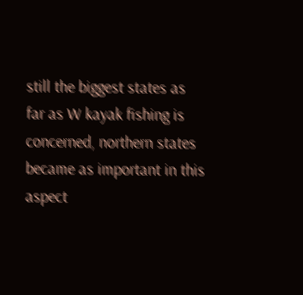still the biggest states as far as W kayak fishing is concerned, northern states became as important in this aspect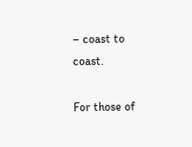– coast to coast.

For those of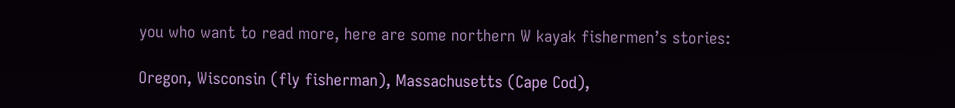you who want to read more, here are some northern W kayak fishermen’s stories:

Oregon, Wisconsin (fly fisherman), Massachusetts (Cape Cod),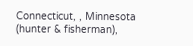Connecticut, , Minnesota (hunter & fisherman),